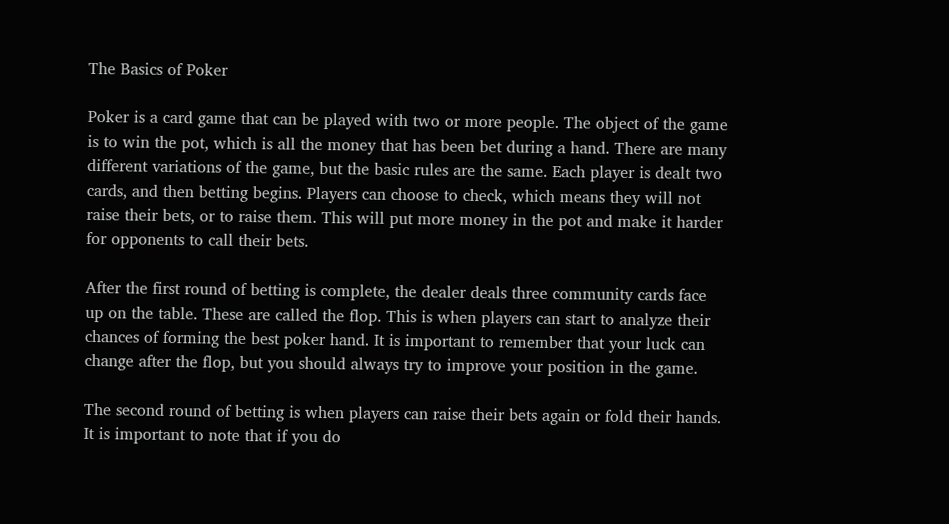The Basics of Poker

Poker is a card game that can be played with two or more people. The object of the game is to win the pot, which is all the money that has been bet during a hand. There are many different variations of the game, but the basic rules are the same. Each player is dealt two cards, and then betting begins. Players can choose to check, which means they will not raise their bets, or to raise them. This will put more money in the pot and make it harder for opponents to call their bets.

After the first round of betting is complete, the dealer deals three community cards face up on the table. These are called the flop. This is when players can start to analyze their chances of forming the best poker hand. It is important to remember that your luck can change after the flop, but you should always try to improve your position in the game.

The second round of betting is when players can raise their bets again or fold their hands. It is important to note that if you do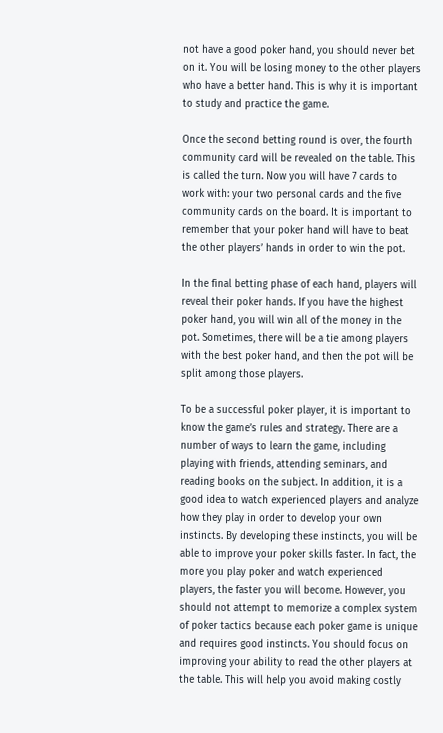not have a good poker hand, you should never bet on it. You will be losing money to the other players who have a better hand. This is why it is important to study and practice the game.

Once the second betting round is over, the fourth community card will be revealed on the table. This is called the turn. Now you will have 7 cards to work with: your two personal cards and the five community cards on the board. It is important to remember that your poker hand will have to beat the other players’ hands in order to win the pot.

In the final betting phase of each hand, players will reveal their poker hands. If you have the highest poker hand, you will win all of the money in the pot. Sometimes, there will be a tie among players with the best poker hand, and then the pot will be split among those players.

To be a successful poker player, it is important to know the game’s rules and strategy. There are a number of ways to learn the game, including playing with friends, attending seminars, and reading books on the subject. In addition, it is a good idea to watch experienced players and analyze how they play in order to develop your own instincts. By developing these instincts, you will be able to improve your poker skills faster. In fact, the more you play poker and watch experienced players, the faster you will become. However, you should not attempt to memorize a complex system of poker tactics because each poker game is unique and requires good instincts. You should focus on improving your ability to read the other players at the table. This will help you avoid making costly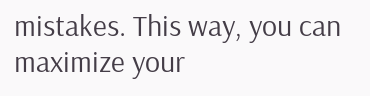mistakes. This way, you can maximize your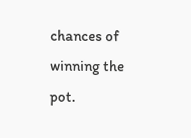chances of winning the pot.